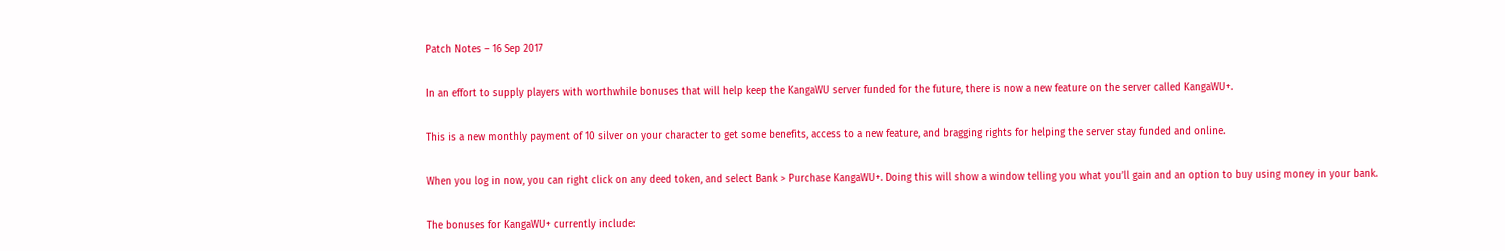Patch Notes – 16 Sep 2017

In an effort to supply players with worthwhile bonuses that will help keep the KangaWU server funded for the future, there is now a new feature on the server called KangaWU+.

This is a new monthly payment of 10 silver on your character to get some benefits, access to a new feature, and bragging rights for helping the server stay funded and online.

When you log in now, you can right click on any deed token, and select Bank > Purchase KangaWU+. Doing this will show a window telling you what you’ll gain and an option to buy using money in your bank.

The bonuses for KangaWU+ currently include: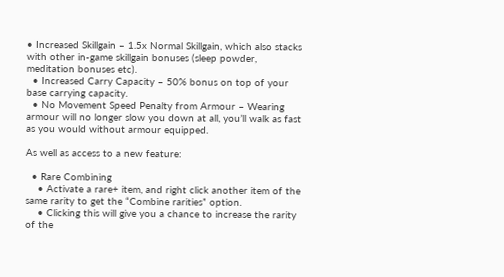• Increased Skillgain – 1.5x Normal Skillgain, which also stacks with other in-game skillgain bonuses (sleep powder, meditation bonuses etc).
  • Increased Carry Capacity – 50% bonus on top of your base carrying capacity.
  • No Movement Speed Penalty from Armour – Wearing armour will no longer slow you down at all, you’ll walk as fast as you would without armour equipped.

As well as access to a new feature:

  • Rare Combining
    • Activate a rare+ item, and right click another item of the same rarity to get the “Combine rarities” option.
    • Clicking this will give you a chance to increase the rarity of the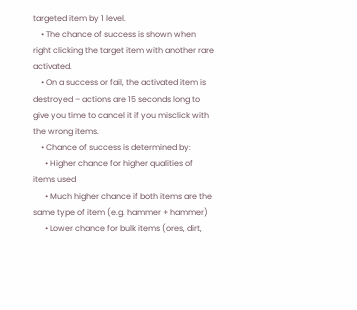targeted item by 1 level.
    • The chance of success is shown when right clicking the target item with another rare activated.
    • On a success or fail, the activated item is destroyed – actions are 15 seconds long to give you time to cancel it if you misclick with the wrong items.
    • Chance of success is determined by:
      • Higher chance for higher qualities of items used
      • Much higher chance if both items are the same type of item (e.g. hammer + hammer)
      • Lower chance for bulk items (ores, dirt,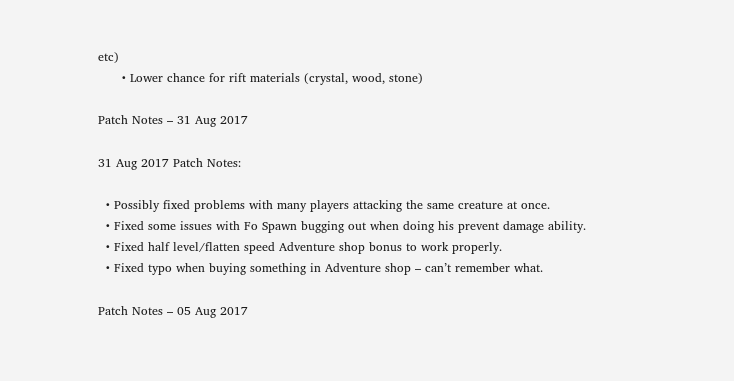etc)
      • Lower chance for rift materials (crystal, wood, stone)

Patch Notes – 31 Aug 2017

31 Aug 2017 Patch Notes:

  • Possibly fixed problems with many players attacking the same creature at once.
  • Fixed some issues with Fo Spawn bugging out when doing his prevent damage ability.
  • Fixed half level/flatten speed Adventure shop bonus to work properly.
  • Fixed typo when buying something in Adventure shop – can’t remember what.

Patch Notes – 05 Aug 2017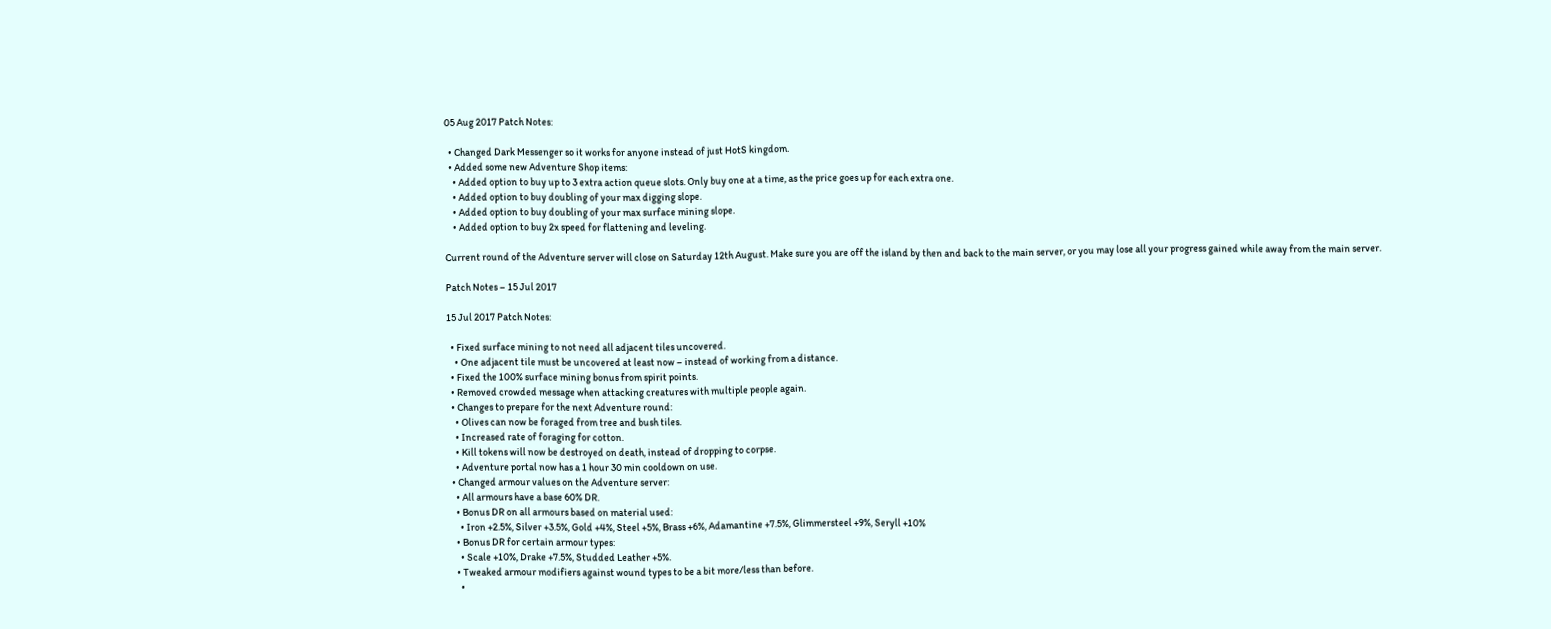05 Aug 2017 Patch Notes:

  • Changed Dark Messenger so it works for anyone instead of just HotS kingdom.
  • Added some new Adventure Shop items:
    • Added option to buy up to 3 extra action queue slots. Only buy one at a time, as the price goes up for each extra one.
    • Added option to buy doubling of your max digging slope.
    • Added option to buy doubling of your max surface mining slope.
    • Added option to buy 2x speed for flattening and leveling.

Current round of the Adventure server will close on Saturday 12th August. Make sure you are off the island by then and back to the main server, or you may lose all your progress gained while away from the main server.

Patch Notes – 15 Jul 2017

15 Jul 2017 Patch Notes:

  • Fixed surface mining to not need all adjacent tiles uncovered.
    • One adjacent tile must be uncovered at least now – instead of working from a distance.
  • Fixed the 100% surface mining bonus from spirit points.
  • Removed crowded message when attacking creatures with multiple people again.
  • Changes to prepare for the next Adventure round:
    • Olives can now be foraged from tree and bush tiles.
    • Increased rate of foraging for cotton.
    • Kill tokens will now be destroyed on death, instead of dropping to corpse.
    • Adventure portal now has a 1 hour 30 min cooldown on use.
  • Changed armour values on the Adventure server:
    • All armours have a base 60% DR.
    • Bonus DR on all armours based on material used:
      • Iron +2.5%, Silver +3.5%, Gold +4%, Steel +5%, Brass +6%, Adamantine +7.5%, Glimmersteel +9%, Seryll +10%
    • Bonus DR for certain armour types:
      • Scale +10%, Drake +7.5%, Studded Leather +5%.
    • Tweaked armour modifiers against wound types to be a bit more/less than before.
      •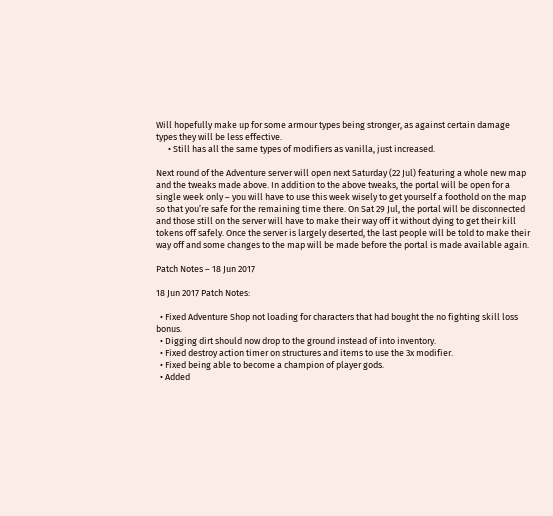Will hopefully make up for some armour types being stronger, as against certain damage types they will be less effective.
      • Still has all the same types of modifiers as vanilla, just increased.

Next round of the Adventure server will open next Saturday (22 Jul) featuring a whole new map and the tweaks made above. In addition to the above tweaks, the portal will be open for a single week only – you will have to use this week wisely to get yourself a foothold on the map so that you’re safe for the remaining time there. On Sat 29 Jul, the portal will be disconnected and those still on the server will have to make their way off it without dying to get their kill tokens off safely. Once the server is largely deserted, the last people will be told to make their way off and some changes to the map will be made before the portal is made available again.

Patch Notes – 18 Jun 2017

18 Jun 2017 Patch Notes:

  • Fixed Adventure Shop not loading for characters that had bought the no fighting skill loss bonus.
  • Digging dirt should now drop to the ground instead of into inventory.
  • Fixed destroy action timer on structures and items to use the 3x modifier.
  • Fixed being able to become a champion of player gods.
  • Added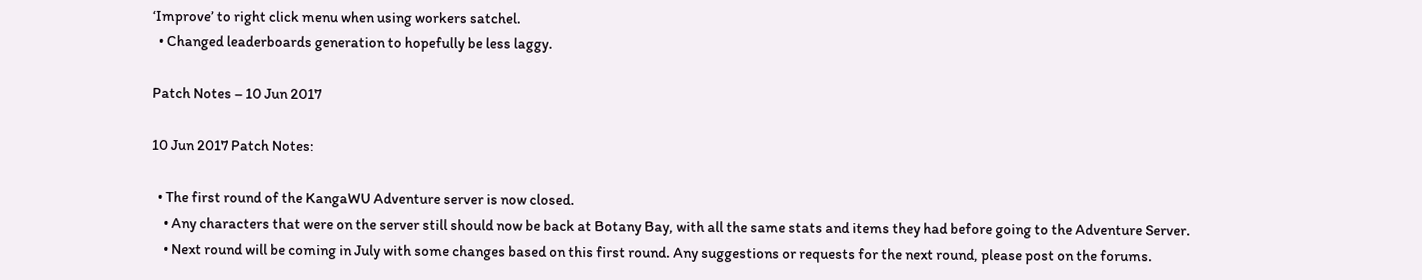‘Improve’ to right click menu when using workers satchel.
  • Changed leaderboards generation to hopefully be less laggy.

Patch Notes – 10 Jun 2017

10 Jun 2017 Patch Notes:

  • The first round of the KangaWU Adventure server is now closed.
    • Any characters that were on the server still should now be back at Botany Bay, with all the same stats and items they had before going to the Adventure Server.
    • Next round will be coming in July with some changes based on this first round. Any suggestions or requests for the next round, please post on the forums.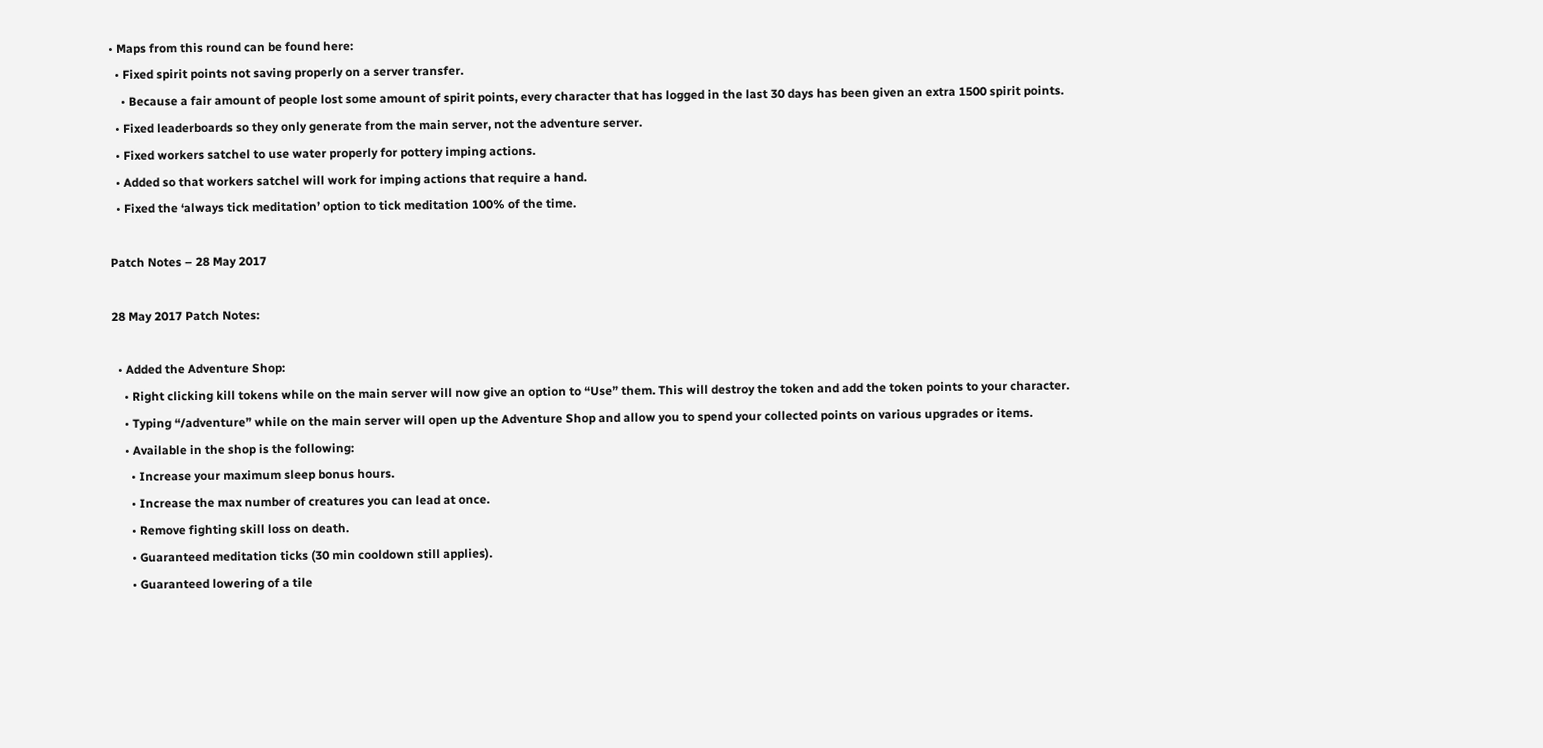• Maps from this round can be found here:
  • Fixed spirit points not saving properly on a server transfer.
    • Because a fair amount of people lost some amount of spirit points, every character that has logged in the last 30 days has been given an extra 1500 spirit points.
  • Fixed leaderboards so they only generate from the main server, not the adventure server.
  • Fixed workers satchel to use water properly for pottery imping actions.
  • Added so that workers satchel will work for imping actions that require a hand.
  • Fixed the ‘always tick meditation’ option to tick meditation 100% of the time.

Patch Notes – 28 May 2017

28 May 2017 Patch Notes:

  • Added the Adventure Shop:
    • Right clicking kill tokens while on the main server will now give an option to “Use” them. This will destroy the token and add the token points to your character.
    • Typing “/adventure” while on the main server will open up the Adventure Shop and allow you to spend your collected points on various upgrades or items.
    • Available in the shop is the following:
      • Increase your maximum sleep bonus hours.
      • Increase the max number of creatures you can lead at once.
      • Remove fighting skill loss on death.
      • Guaranteed meditation ticks (30 min cooldown still applies).
      • Guaranteed lowering of a tile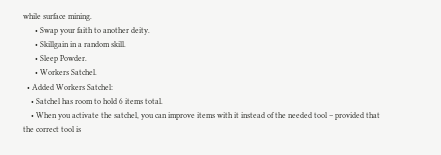while surface mining.
      • Swap your faith to another deity.
      • Skillgain in a random skill.
      • Sleep Powder.
      • Workers Satchel.
  • Added Workers Satchel:
    • Satchel has room to hold 6 items total.
    • When you activate the satchel, you can improve items with it instead of the needed tool – provided that the correct tool is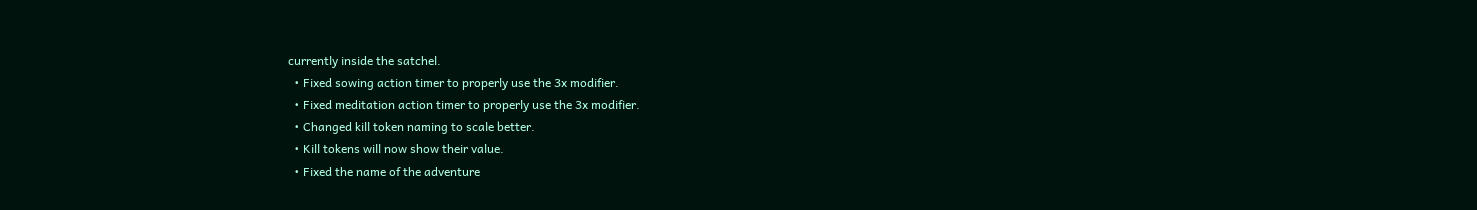currently inside the satchel.
  • Fixed sowing action timer to properly use the 3x modifier.
  • Fixed meditation action timer to properly use the 3x modifier.
  • Changed kill token naming to scale better.
  • Kill tokens will now show their value.
  • Fixed the name of the adventure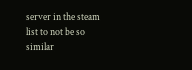server in the steam list to not be so similar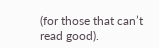(for those that can’t read good).